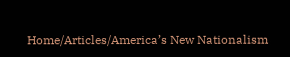Home/Articles/America’s New Nationalism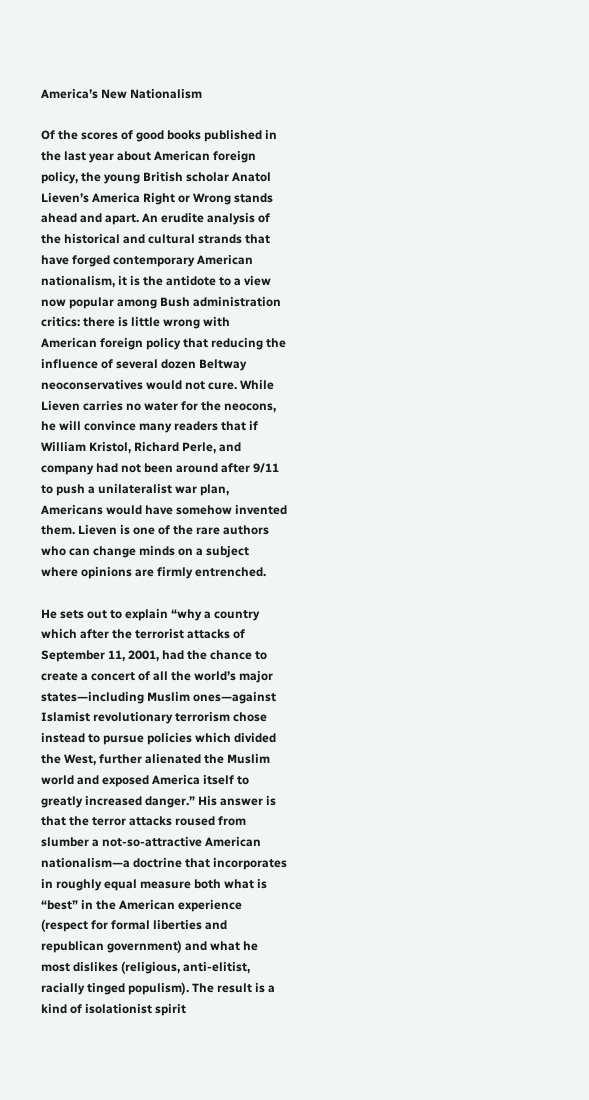America’s New Nationalism

Of the scores of good books published in the last year about American foreign policy, the young British scholar Anatol Lieven’s America Right or Wrong stands ahead and apart. An erudite analysis of the historical and cultural strands that have forged contemporary American nationalism, it is the antidote to a view now popular among Bush administration critics: there is little wrong with American foreign policy that reducing the influence of several dozen Beltway neoconservatives would not cure. While Lieven carries no water for the neocons, he will convince many readers that if William Kristol, Richard Perle, and company had not been around after 9/11 to push a unilateralist war plan, Americans would have somehow invented them. Lieven is one of the rare authors who can change minds on a subject where opinions are firmly entrenched.

He sets out to explain “why a country which after the terrorist attacks of September 11, 2001, had the chance to create a concert of all the world’s major states—including Muslim ones—against Islamist revolutionary terrorism chose instead to pursue policies which divided the West, further alienated the Muslim world and exposed America itself to greatly increased danger.” His answer is that the terror attacks roused from slumber a not-so-attractive American nationalism—a doctrine that incorporates in roughly equal measure both what is “best” in the American experience (respect for formal liberties and republican government) and what he most dislikes (religious, anti-elitist, racially tinged populism). The result is a kind of isolationist spirit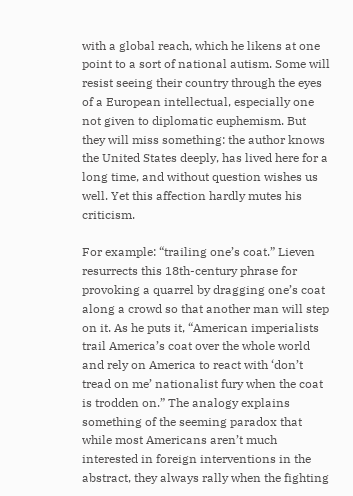with a global reach, which he likens at one point to a sort of national autism. Some will resist seeing their country through the eyes of a European intellectual, especially one not given to diplomatic euphemism. But they will miss something: the author knows the United States deeply, has lived here for a long time, and without question wishes us well. Yet this affection hardly mutes his criticism.

For example: “trailing one’s coat.” Lieven resurrects this 18th-century phrase for provoking a quarrel by dragging one’s coat along a crowd so that another man will step on it. As he puts it, “American imperialists trail America’s coat over the whole world and rely on America to react with ‘don’t tread on me’ nationalist fury when the coat is trodden on.” The analogy explains something of the seeming paradox that while most Americans aren’t much interested in foreign interventions in the abstract, they always rally when the fighting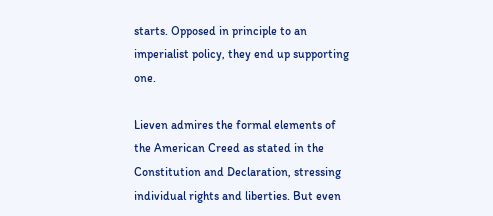starts. Opposed in principle to an imperialist policy, they end up supporting one.

Lieven admires the formal elements of the American Creed as stated in the Constitution and Declaration, stressing individual rights and liberties. But even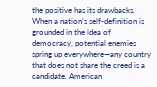the positive has its drawbacks. When a nation’s self-definition is grounded in the idea of democracy, potential enemies spring up everywhere—any country that does not share the creed is a candidate. American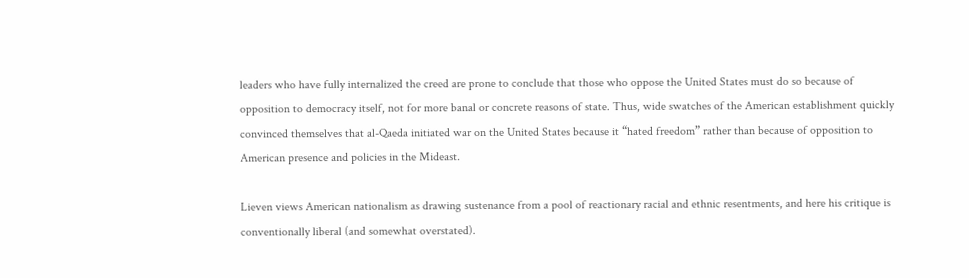leaders who have fully internalized the creed are prone to conclude that those who oppose the United States must do so because of opposition to democracy itself, not for more banal or concrete reasons of state. Thus, wide swatches of the American establishment quickly convinced themselves that al-Qaeda initiated war on the United States because it “hated freedom” rather than because of opposition to American presence and policies in the Mideast.

Lieven views American nationalism as drawing sustenance from a pool of reactionary racial and ethnic resentments, and here his critique is conventionally liberal (and somewhat overstated).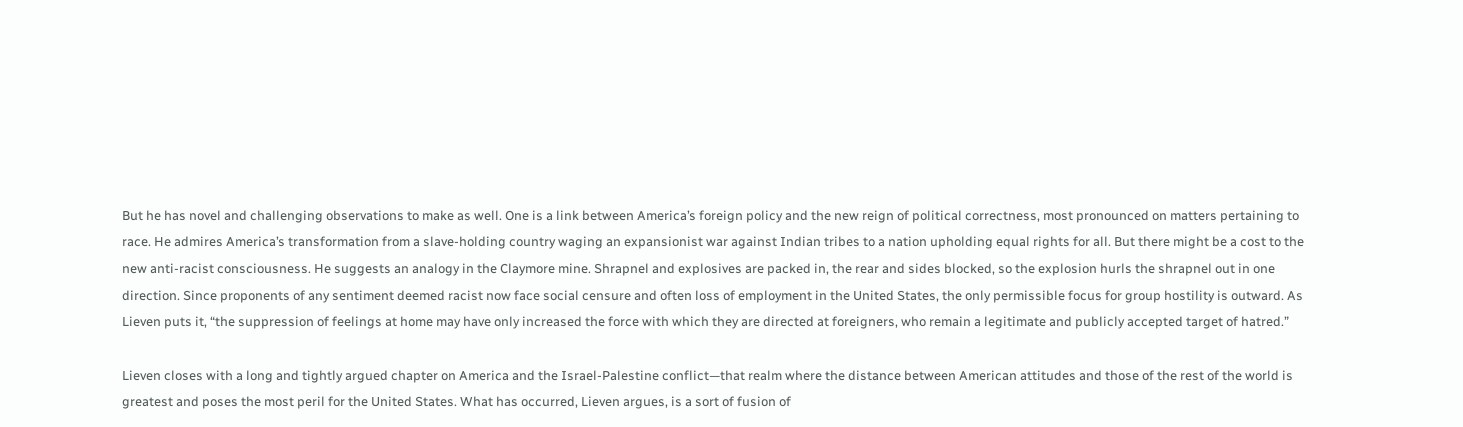But he has novel and challenging observations to make as well. One is a link between America’s foreign policy and the new reign of political correctness, most pronounced on matters pertaining to race. He admires America’s transformation from a slave-holding country waging an expansionist war against Indian tribes to a nation upholding equal rights for all. But there might be a cost to the new anti-racist consciousness. He suggests an analogy in the Claymore mine. Shrapnel and explosives are packed in, the rear and sides blocked, so the explosion hurls the shrapnel out in one direction. Since proponents of any sentiment deemed racist now face social censure and often loss of employment in the United States, the only permissible focus for group hostility is outward. As Lieven puts it, “the suppression of feelings at home may have only increased the force with which they are directed at foreigners, who remain a legitimate and publicly accepted target of hatred.”

Lieven closes with a long and tightly argued chapter on America and the Israel-Palestine conflict—that realm where the distance between American attitudes and those of the rest of the world is greatest and poses the most peril for the United States. What has occurred, Lieven argues, is a sort of fusion of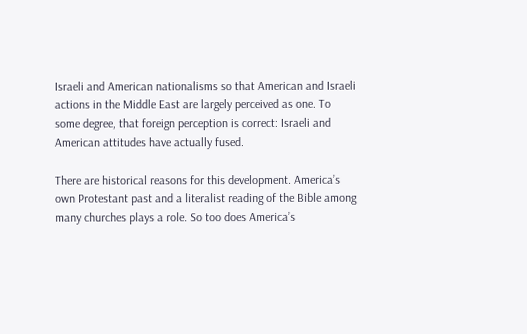Israeli and American nationalisms so that American and Israeli actions in the Middle East are largely perceived as one. To some degree, that foreign perception is correct: Israeli and American attitudes have actually fused.

There are historical reasons for this development. America’s own Protestant past and a literalist reading of the Bible among many churches plays a role. So too does America’s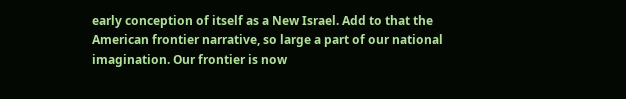early conception of itself as a New Israel. Add to that the American frontier narrative, so large a part of our national imagination. Our frontier is now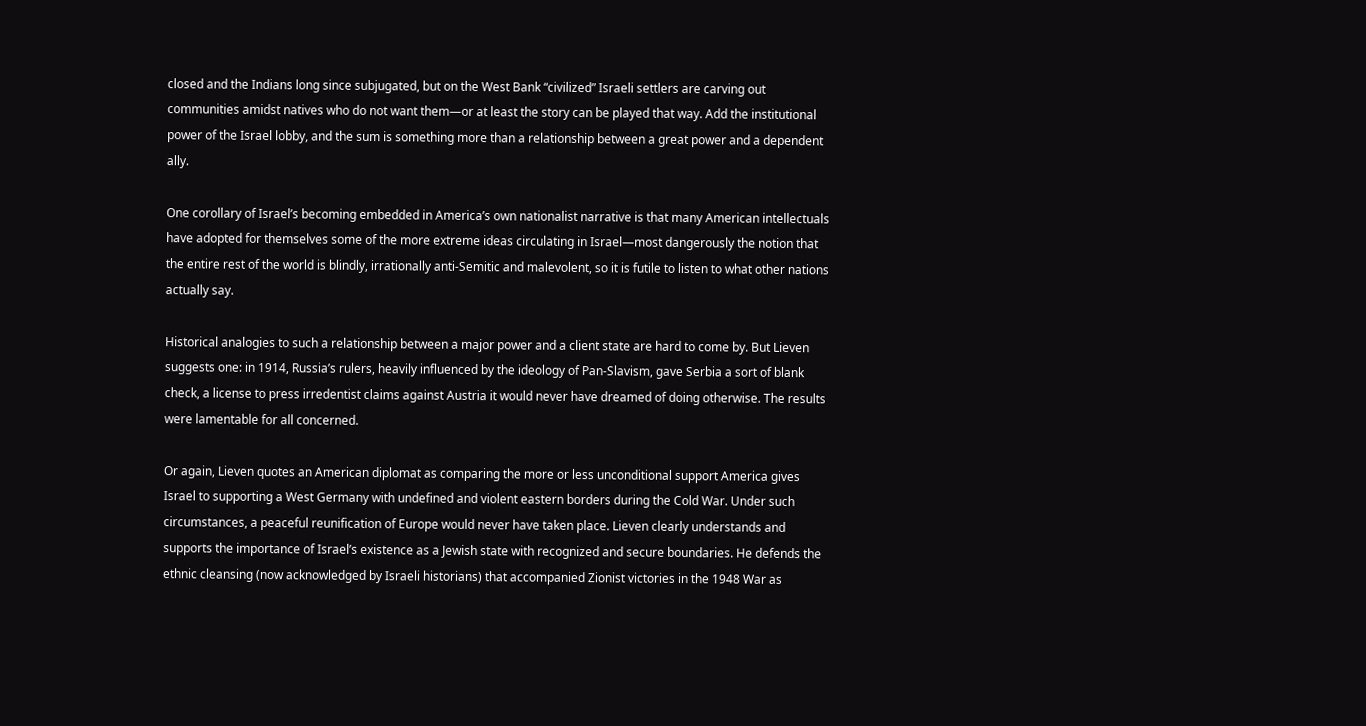closed and the Indians long since subjugated, but on the West Bank “civilized” Israeli settlers are carving out communities amidst natives who do not want them—or at least the story can be played that way. Add the institutional power of the Israel lobby, and the sum is something more than a relationship between a great power and a dependent ally.

One corollary of Israel’s becoming embedded in America’s own nationalist narrative is that many American intellectuals have adopted for themselves some of the more extreme ideas circulating in Israel—most dangerously the notion that the entire rest of the world is blindly, irrationally anti-Semitic and malevolent, so it is futile to listen to what other nations actually say.

Historical analogies to such a relationship between a major power and a client state are hard to come by. But Lieven suggests one: in 1914, Russia’s rulers, heavily influenced by the ideology of Pan-Slavism, gave Serbia a sort of blank check, a license to press irredentist claims against Austria it would never have dreamed of doing otherwise. The results were lamentable for all concerned.

Or again, Lieven quotes an American diplomat as comparing the more or less unconditional support America gives Israel to supporting a West Germany with undefined and violent eastern borders during the Cold War. Under such circumstances, a peaceful reunification of Europe would never have taken place. Lieven clearly understands and supports the importance of Israel’s existence as a Jewish state with recognized and secure boundaries. He defends the ethnic cleansing (now acknowledged by Israeli historians) that accompanied Zionist victories in the 1948 War as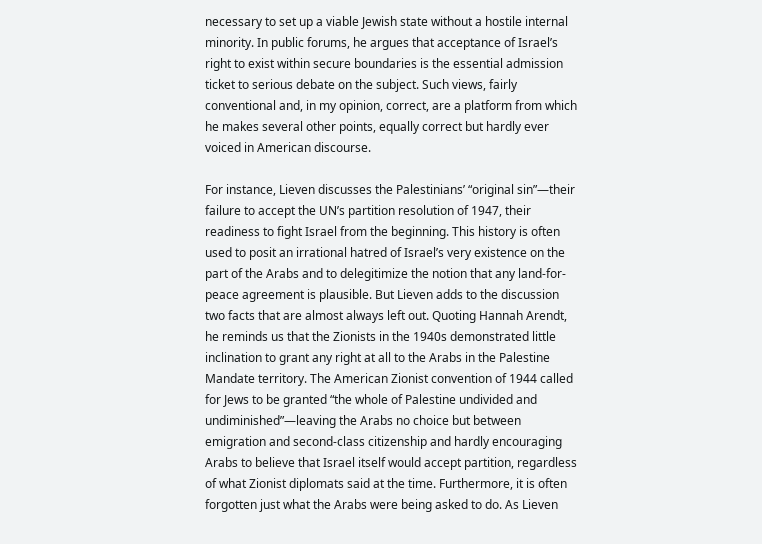necessary to set up a viable Jewish state without a hostile internal minority. In public forums, he argues that acceptance of Israel’s right to exist within secure boundaries is the essential admission ticket to serious debate on the subject. Such views, fairly conventional and, in my opinion, correct, are a platform from which he makes several other points, equally correct but hardly ever voiced in American discourse.

For instance, Lieven discusses the Palestinians’ “original sin”—their failure to accept the UN’s partition resolution of 1947, their readiness to fight Israel from the beginning. This history is often used to posit an irrational hatred of Israel’s very existence on the part of the Arabs and to delegitimize the notion that any land-for-peace agreement is plausible. But Lieven adds to the discussion two facts that are almost always left out. Quoting Hannah Arendt, he reminds us that the Zionists in the 1940s demonstrated little inclination to grant any right at all to the Arabs in the Palestine Mandate territory. The American Zionist convention of 1944 called for Jews to be granted “the whole of Palestine undivided and undiminished”—leaving the Arabs no choice but between emigration and second-class citizenship and hardly encouraging Arabs to believe that Israel itself would accept partition, regardless of what Zionist diplomats said at the time. Furthermore, it is often forgotten just what the Arabs were being asked to do. As Lieven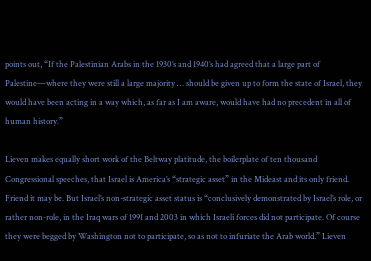points out, “If the Palestinian Arabs in the 1930’s and 1940’s had agreed that a large part of Palestine—where they were still a large majority … should be given up to form the state of Israel, they would have been acting in a way which, as far as I am aware, would have had no precedent in all of human history.”

Lieven makes equally short work of the Beltway platitude, the boilerplate of ten thousand Congressional speeches, that Israel is America’s “strategic asset” in the Mideast and its only friend. Friend it may be. But Israel’s non-strategic asset status is “conclusively demonstrated by Israel’s role, or rather non-role, in the Iraq wars of 1991 and 2003 in which Israeli forces did not participate. Of course they were begged by Washington not to participate, so as not to infuriate the Arab world.” Lieven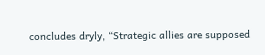concludes dryly, “Strategic allies are supposed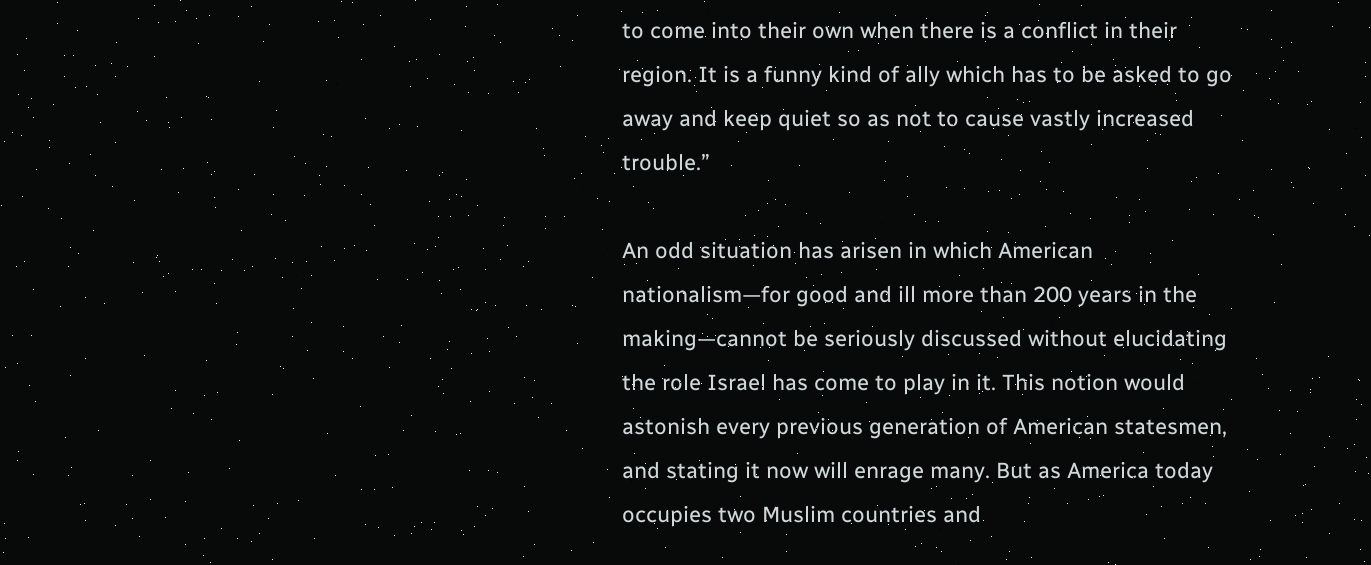to come into their own when there is a conflict in their region. It is a funny kind of ally which has to be asked to go away and keep quiet so as not to cause vastly increased trouble.”

An odd situation has arisen in which American nationalism—for good and ill more than 200 years in the making—cannot be seriously discussed without elucidating the role Israel has come to play in it. This notion would astonish every previous generation of American statesmen, and stating it now will enrage many. But as America today occupies two Muslim countries and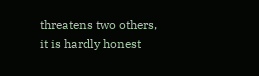threatens two others, it is hardly honest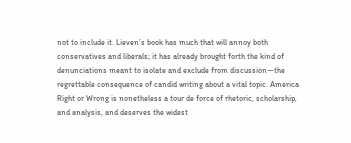not to include it. Lieven’s book has much that will annoy both conservatives and liberals; it has already brought forth the kind of denunciations meant to isolate and exclude from discussion—the regrettable consequence of candid writing about a vital topic. America Right or Wrong is nonetheless a tour de force of rhetoric, scholarship, and analysis, and deserves the widest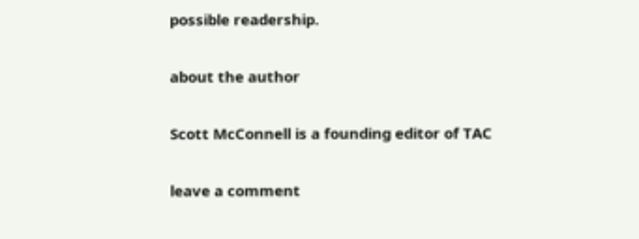possible readership.

about the author

Scott McConnell is a founding editor of TAC

leave a comment